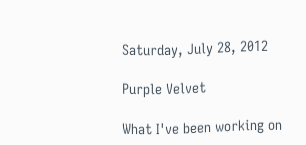Saturday, July 28, 2012

Purple Velvet

What I've been working on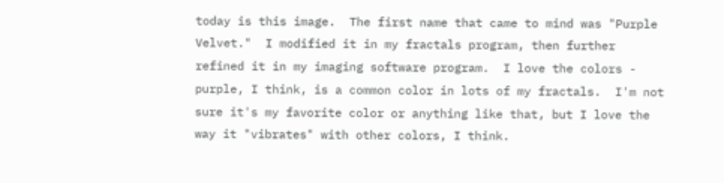today is this image.  The first name that came to mind was "Purple Velvet."  I modified it in my fractals program, then further refined it in my imaging software program.  I love the colors - purple, I think, is a common color in lots of my fractals.  I'm not sure it's my favorite color or anything like that, but I love the way it "vibrates" with other colors, I think.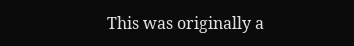This was originally a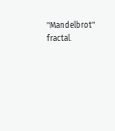"Mandelbrot" fractal.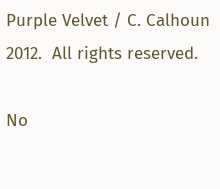Purple Velvet / C. Calhoun 2012.  All rights reserved.

No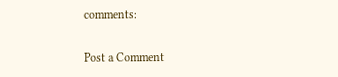comments:

Post a Comment